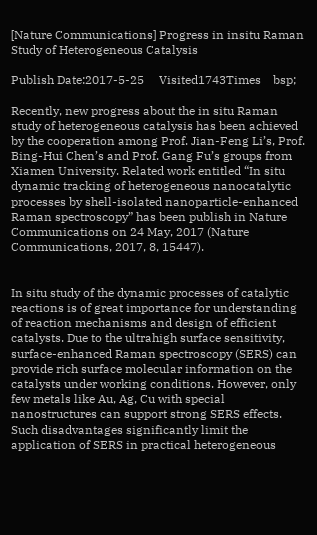[Nature Communications] Progress in insitu Raman Study of Heterogeneous Catalysis

Publish Date:2017-5-25     Visited1743Times    bsp;

Recently, new progress about the in situ Raman study of heterogeneous catalysis has been achieved by the cooperation among Prof. Jian-Feng Li’s, Prof. Bing-Hui Chen’s and Prof. Gang Fu’s groups from Xiamen University. Related work entitled “In situ dynamic tracking of heterogeneous nanocatalytic processes by shell-isolated nanoparticle-enhanced Raman spectroscopy” has been publish in Nature Communications on 24 May, 2017 (Nature Communications, 2017, 8, 15447).


In situ study of the dynamic processes of catalytic reactions is of great importance for understanding of reaction mechanisms and design of efficient catalysts. Due to the ultrahigh surface sensitivity, surface-enhanced Raman spectroscopy (SERS) can provide rich surface molecular information on the catalysts under working conditions. However, only few metals like Au, Ag, Cu with special nanostructures can support strong SERS effects. Such disadvantages significantly limit the application of SERS in practical heterogeneous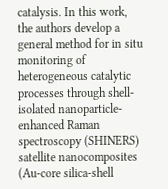catalysis. In this work, the authors develop a general method for in situ monitoring of heterogeneous catalytic processes through shell-isolated nanoparticle-enhanced Raman spectroscopy (SHINERS) satellite nanocomposites (Au-core silica-shell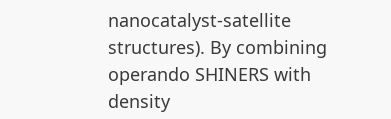nanocatalyst-satellite structures). By combining operando SHINERS with density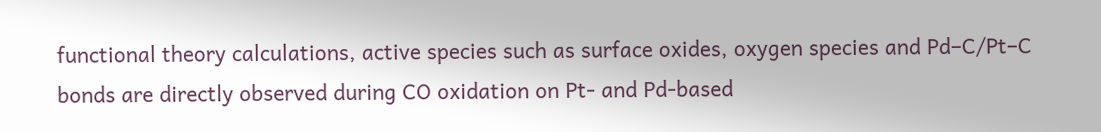functional theory calculations, active species such as surface oxides, oxygen species and Pd–C/Pt–C bonds are directly observed during CO oxidation on Pt- and Pd-based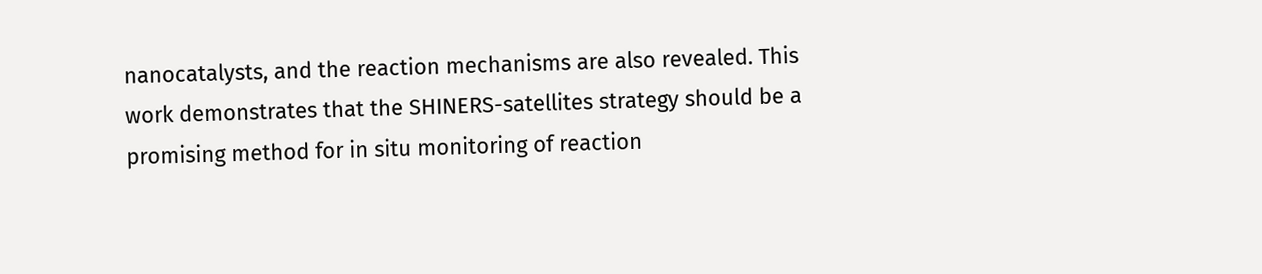nanocatalysts, and the reaction mechanisms are also revealed. This work demonstrates that the SHINERS-satellites strategy should be a promising method for in situ monitoring of reaction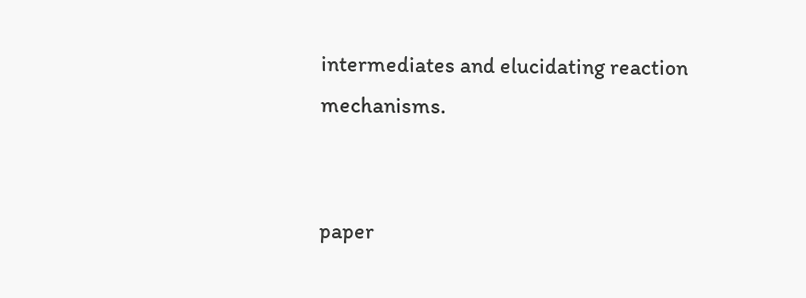intermediates and elucidating reaction mechanisms.


paper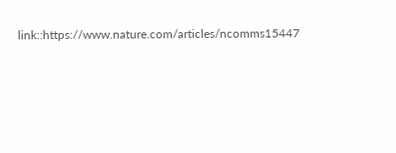link::https://www.nature.com/articles/ncomms15447